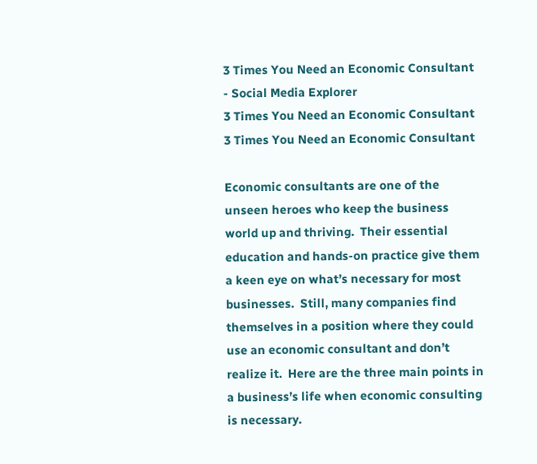3 Times You Need an Economic Consultant - Social Media Explorer
3 Times You Need an Economic Consultant
3 Times You Need an Economic Consultant

Economic consultants are one of the unseen heroes who keep the business world up and thriving.  Their essential education and hands-on practice give them a keen eye on what’s necessary for most businesses.  Still, many companies find themselves in a position where they could use an economic consultant and don’t realize it.  Here are the three main points in a business’s life when economic consulting is necessary.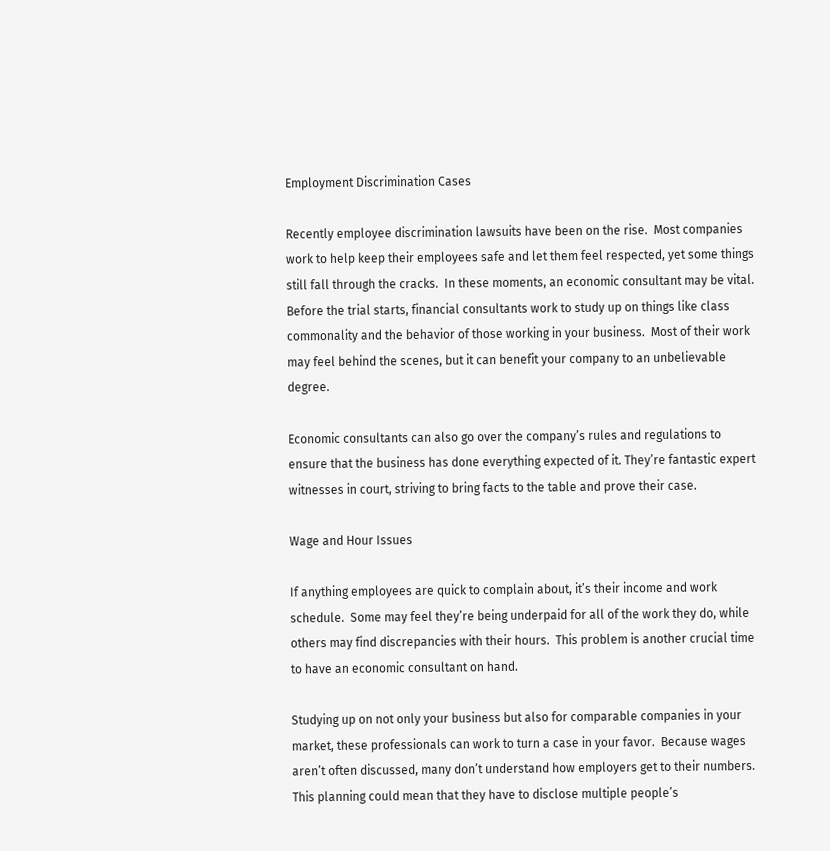Employment Discrimination Cases

Recently employee discrimination lawsuits have been on the rise.  Most companies work to help keep their employees safe and let them feel respected, yet some things still fall through the cracks.  In these moments, an economic consultant may be vital.  Before the trial starts, financial consultants work to study up on things like class commonality and the behavior of those working in your business.  Most of their work may feel behind the scenes, but it can benefit your company to an unbelievable degree.

Economic consultants can also go over the company’s rules and regulations to ensure that the business has done everything expected of it. They’re fantastic expert witnesses in court, striving to bring facts to the table and prove their case.

Wage and Hour Issues

If anything employees are quick to complain about, it’s their income and work schedule.  Some may feel they’re being underpaid for all of the work they do, while others may find discrepancies with their hours.  This problem is another crucial time to have an economic consultant on hand.

Studying up on not only your business but also for comparable companies in your market, these professionals can work to turn a case in your favor.  Because wages aren’t often discussed, many don’t understand how employers get to their numbers.  This planning could mean that they have to disclose multiple people’s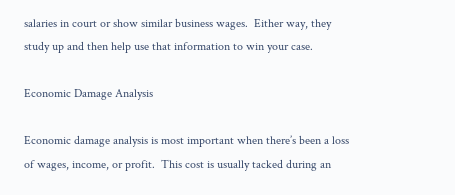salaries in court or show similar business wages.  Either way, they study up and then help use that information to win your case.

Economic Damage Analysis

Economic damage analysis is most important when there’s been a loss of wages, income, or profit.  This cost is usually tacked during an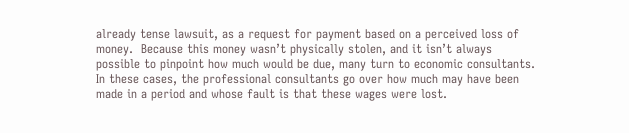already tense lawsuit, as a request for payment based on a perceived loss of money.  Because this money wasn’t physically stolen, and it isn’t always possible to pinpoint how much would be due, many turn to economic consultants.  In these cases, the professional consultants go over how much may have been made in a period and whose fault is that these wages were lost.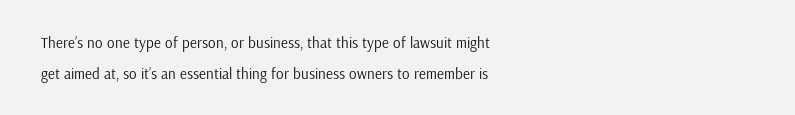There’s no one type of person, or business, that this type of lawsuit might get aimed at, so it’s an essential thing for business owners to remember is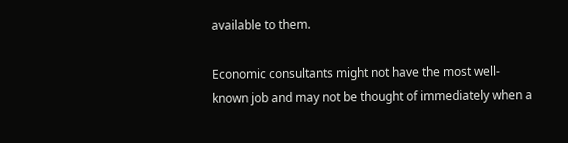available to them.

Economic consultants might not have the most well-known job and may not be thought of immediately when a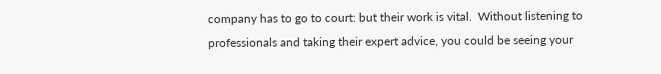company has to go to court: but their work is vital.  Without listening to professionals and taking their expert advice, you could be seeing your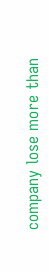company lose more than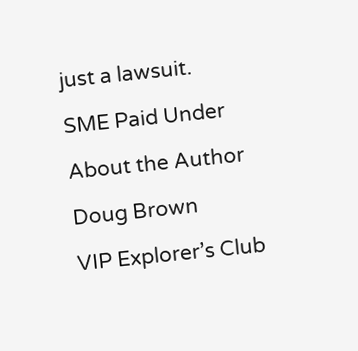just a lawsuit.

SME Paid Under

About the Author

Doug Brown

VIP Explorer’s Club